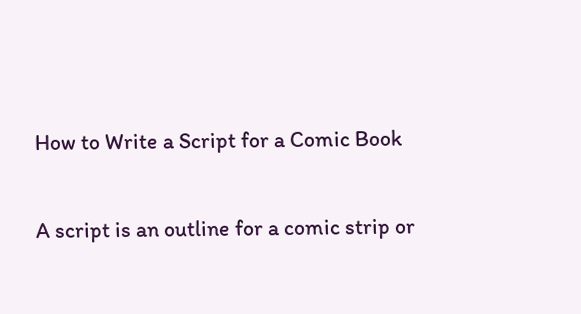How to Write a Script for a Comic Book

A script is an outline for a comic strip or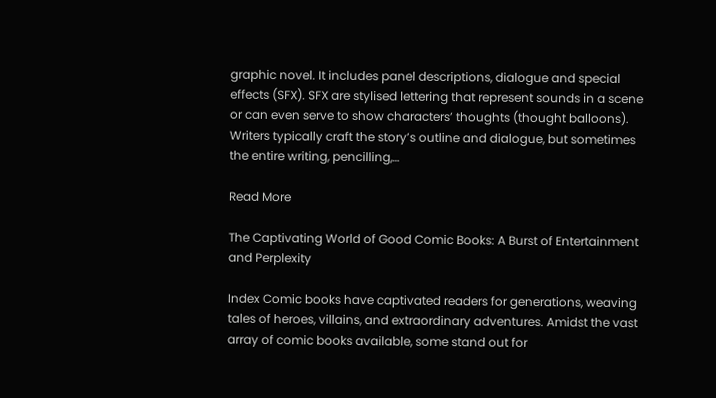graphic novel. It includes panel descriptions, dialogue and special effects (SFX). SFX are stylised lettering that represent sounds in a scene or can even serve to show characters’ thoughts (thought balloons). Writers typically craft the story’s outline and dialogue, but sometimes the entire writing, pencilling,…

Read More

The Captivating World of Good Comic Books: A Burst of Entertainment and Perplexity

Index Comic books have captivated readers for generations, weaving tales of heroes, villains, and extraordinary adventures. Amidst the vast array of comic books available, some stand out for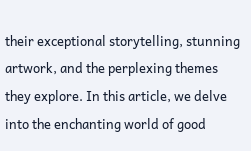their exceptional storytelling, stunning artwork, and the perplexing themes they explore. In this article, we delve into the enchanting world of good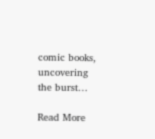comic books, uncovering the burst…

Read More